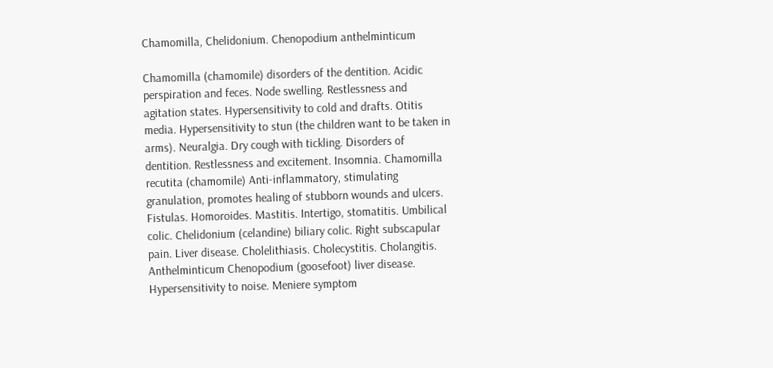Chamomilla, Chelidonium. Chenopodium anthelminticum

Chamomilla (chamomile) disorders of the dentition. Acidic perspiration and feces. Node swelling. Restlessness and agitation states. Hypersensitivity to cold and drafts. Otitis media. Hypersensitivity to stun (the children want to be taken in arms). Neuralgia. Dry cough with tickling. Disorders of dentition. Restlessness and excitement. Insomnia. Chamomilla recutita (chamomile) Anti-inflammatory, stimulating granulation, promotes healing of stubborn wounds and ulcers. Fistulas. Homoroides. Mastitis. Intertigo, stomatitis. Umbilical colic. Chelidonium (celandine) biliary colic. Right subscapular pain. Liver disease. Cholelithiasis. Cholecystitis. Cholangitis. Anthelminticum Chenopodium (goosefoot) liver disease. Hypersensitivity to noise. Meniere symptom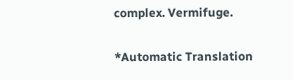complex. Vermifuge.

*Automatic Translation